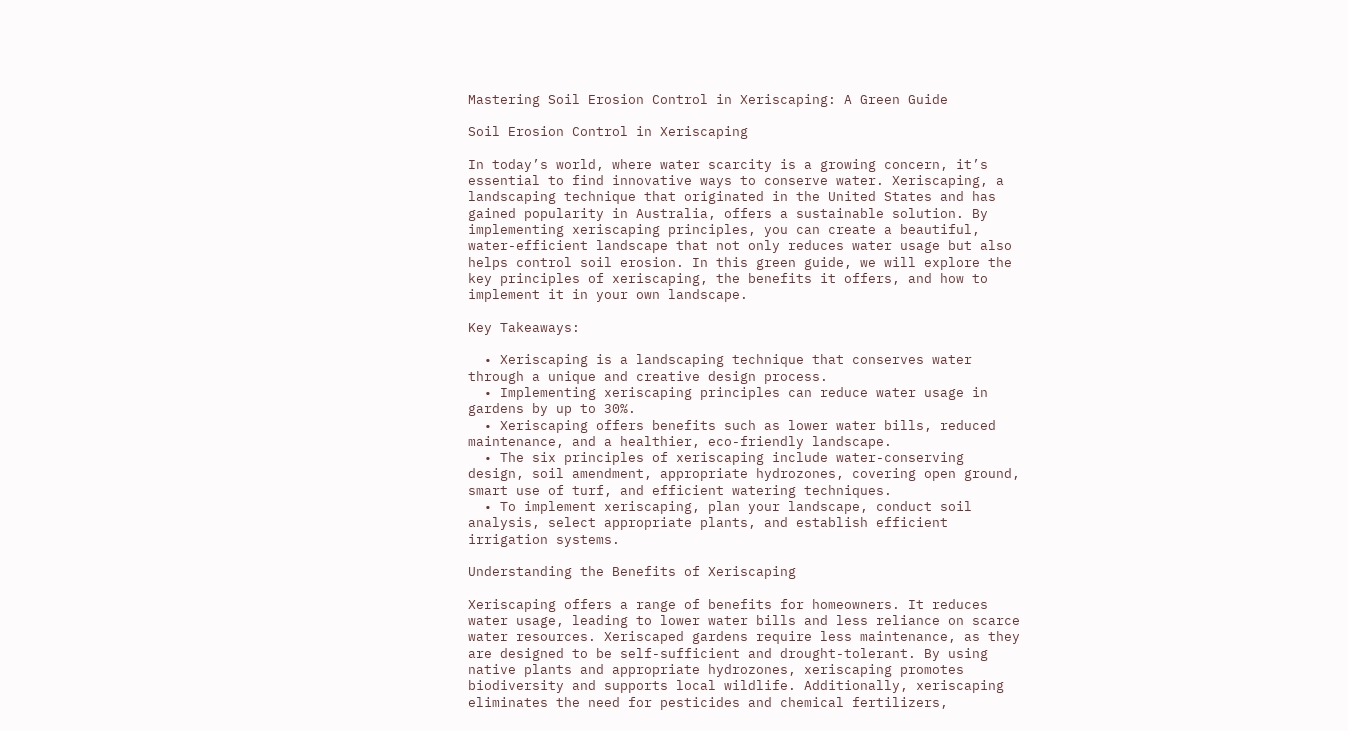Mastering Soil Erosion Control in Xeriscaping: A Green Guide

Soil Erosion Control in Xeriscaping

In today’s world, where water scarcity is a growing concern, it’s essential to find innovative ways to conserve water. Xeriscaping, a landscaping technique that originated in the United States and has gained popularity in Australia, offers a sustainable solution. By implementing xeriscaping principles, you can create a beautiful, water-efficient landscape that not only reduces water usage but also helps control soil erosion. In this green guide, we will explore the key principles of xeriscaping, the benefits it offers, and how to implement it in your own landscape.

Key Takeaways:

  • Xeriscaping is a landscaping technique that conserves water through a unique and creative design process.
  • Implementing xeriscaping principles can reduce water usage in gardens by up to 30%.
  • Xeriscaping offers benefits such as lower water bills, reduced maintenance, and a healthier, eco-friendly landscape.
  • The six principles of xeriscaping include water-conserving design, soil amendment, appropriate hydrozones, covering open ground, smart use of turf, and efficient watering techniques.
  • To implement xeriscaping, plan your landscape, conduct soil analysis, select appropriate plants, and establish efficient irrigation systems.

Understanding the Benefits of Xeriscaping

Xeriscaping offers a range of benefits for homeowners. It reduces water usage, leading to lower water bills and less reliance on scarce water resources. Xeriscaped gardens require less maintenance, as they are designed to be self-sufficient and drought-tolerant. By using native plants and appropriate hydrozones, xeriscaping promotes biodiversity and supports local wildlife. Additionally, xeriscaping eliminates the need for pesticides and chemical fertilizers,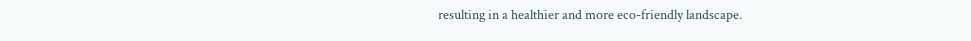resulting in a healthier and more eco-friendly landscape.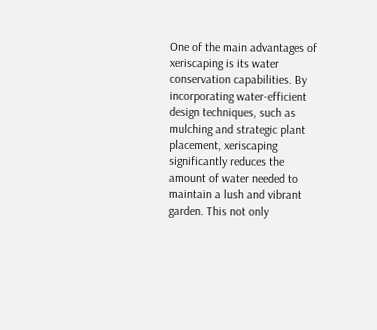One of the main advantages of xeriscaping is its water conservation capabilities. By incorporating water-efficient design techniques, such as mulching and strategic plant placement, xeriscaping significantly reduces the amount of water needed to maintain a lush and vibrant garden. This not only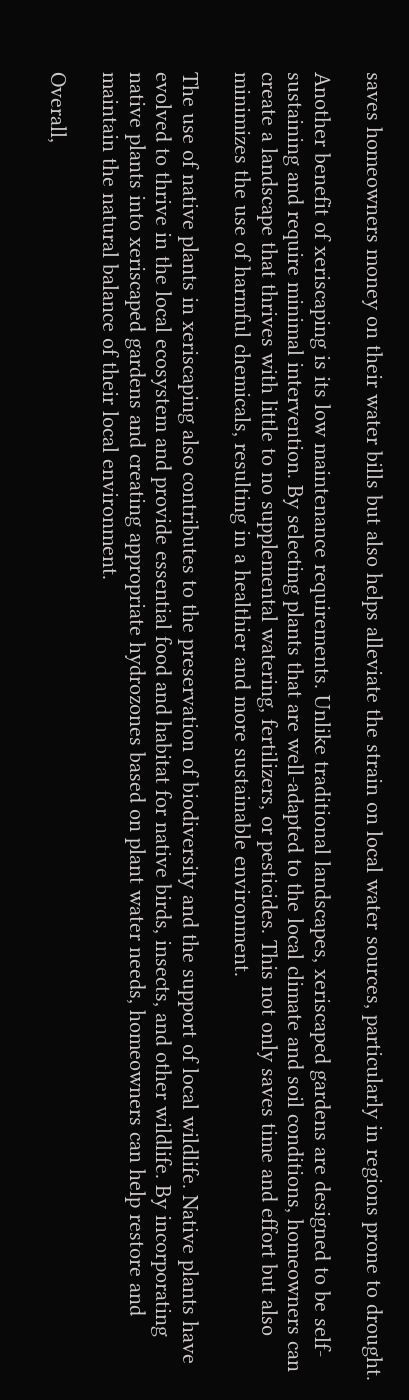saves homeowners money on their water bills but also helps alleviate the strain on local water sources, particularly in regions prone to drought.

Another benefit of xeriscaping is its low maintenance requirements. Unlike traditional landscapes, xeriscaped gardens are designed to be self-sustaining and require minimal intervention. By selecting plants that are well-adapted to the local climate and soil conditions, homeowners can create a landscape that thrives with little to no supplemental watering, fertilizers, or pesticides. This not only saves time and effort but also minimizes the use of harmful chemicals, resulting in a healthier and more sustainable environment.

The use of native plants in xeriscaping also contributes to the preservation of biodiversity and the support of local wildlife. Native plants have evolved to thrive in the local ecosystem and provide essential food and habitat for native birds, insects, and other wildlife. By incorporating native plants into xeriscaped gardens and creating appropriate hydrozones based on plant water needs, homeowners can help restore and maintain the natural balance of their local environment.

Overall,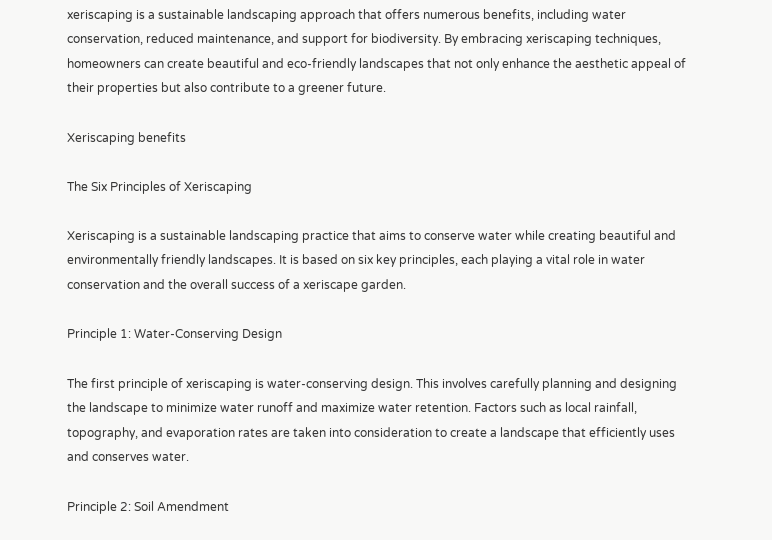xeriscaping is a sustainable landscaping approach that offers numerous benefits, including water conservation, reduced maintenance, and support for biodiversity. By embracing xeriscaping techniques, homeowners can create beautiful and eco-friendly landscapes that not only enhance the aesthetic appeal of their properties but also contribute to a greener future.

Xeriscaping benefits

The Six Principles of Xeriscaping

Xeriscaping is a sustainable landscaping practice that aims to conserve water while creating beautiful and environmentally friendly landscapes. It is based on six key principles, each playing a vital role in water conservation and the overall success of a xeriscape garden.

Principle 1: Water-Conserving Design

The first principle of xeriscaping is water-conserving design. This involves carefully planning and designing the landscape to minimize water runoff and maximize water retention. Factors such as local rainfall, topography, and evaporation rates are taken into consideration to create a landscape that efficiently uses and conserves water.

Principle 2: Soil Amendment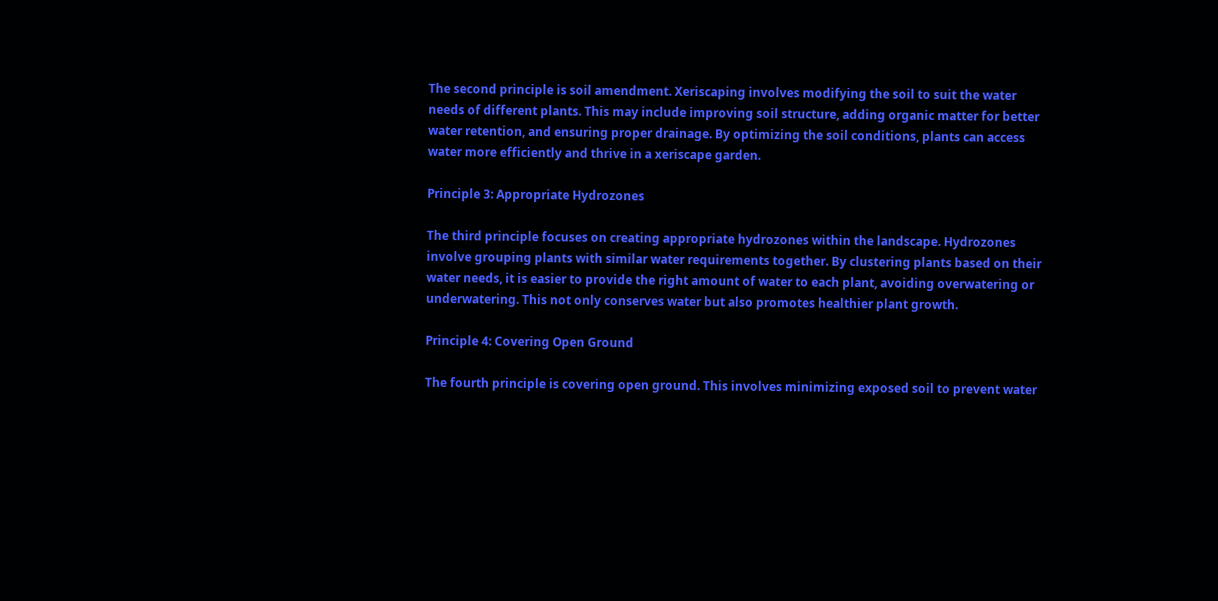The second principle is soil amendment. Xeriscaping involves modifying the soil to suit the water needs of different plants. This may include improving soil structure, adding organic matter for better water retention, and ensuring proper drainage. By optimizing the soil conditions, plants can access water more efficiently and thrive in a xeriscape garden.

Principle 3: Appropriate Hydrozones

The third principle focuses on creating appropriate hydrozones within the landscape. Hydrozones involve grouping plants with similar water requirements together. By clustering plants based on their water needs, it is easier to provide the right amount of water to each plant, avoiding overwatering or underwatering. This not only conserves water but also promotes healthier plant growth.

Principle 4: Covering Open Ground

The fourth principle is covering open ground. This involves minimizing exposed soil to prevent water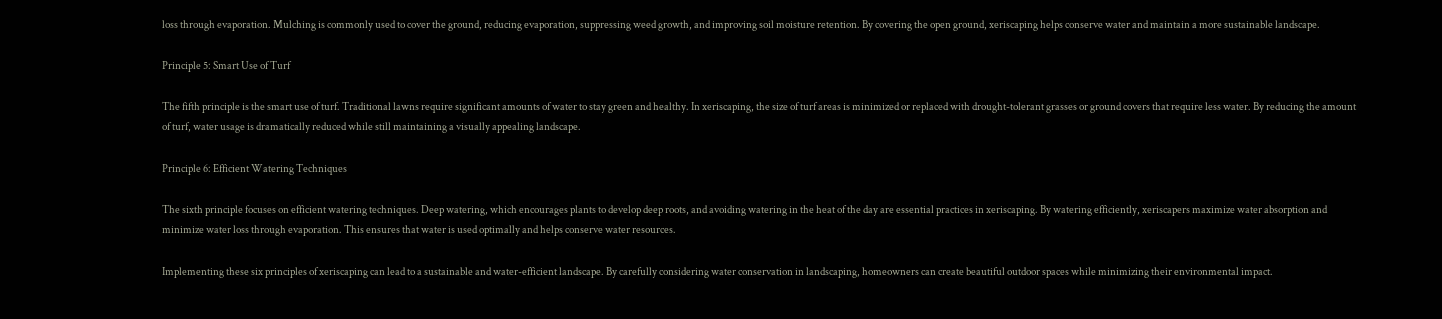loss through evaporation. Mulching is commonly used to cover the ground, reducing evaporation, suppressing weed growth, and improving soil moisture retention. By covering the open ground, xeriscaping helps conserve water and maintain a more sustainable landscape.

Principle 5: Smart Use of Turf

The fifth principle is the smart use of turf. Traditional lawns require significant amounts of water to stay green and healthy. In xeriscaping, the size of turf areas is minimized or replaced with drought-tolerant grasses or ground covers that require less water. By reducing the amount of turf, water usage is dramatically reduced while still maintaining a visually appealing landscape.

Principle 6: Efficient Watering Techniques

The sixth principle focuses on efficient watering techniques. Deep watering, which encourages plants to develop deep roots, and avoiding watering in the heat of the day are essential practices in xeriscaping. By watering efficiently, xeriscapers maximize water absorption and minimize water loss through evaporation. This ensures that water is used optimally and helps conserve water resources.

Implementing these six principles of xeriscaping can lead to a sustainable and water-efficient landscape. By carefully considering water conservation in landscaping, homeowners can create beautiful outdoor spaces while minimizing their environmental impact.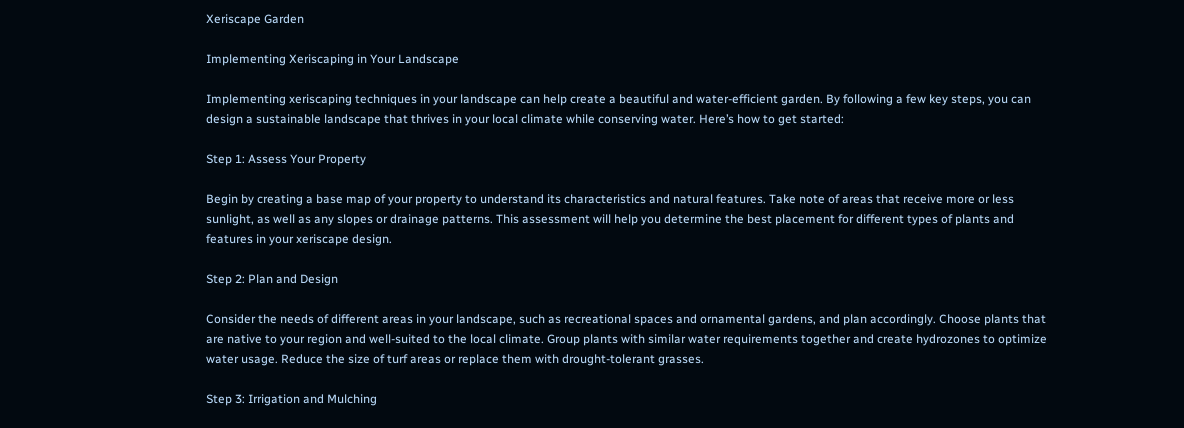Xeriscape Garden

Implementing Xeriscaping in Your Landscape

Implementing xeriscaping techniques in your landscape can help create a beautiful and water-efficient garden. By following a few key steps, you can design a sustainable landscape that thrives in your local climate while conserving water. Here’s how to get started:

Step 1: Assess Your Property

Begin by creating a base map of your property to understand its characteristics and natural features. Take note of areas that receive more or less sunlight, as well as any slopes or drainage patterns. This assessment will help you determine the best placement for different types of plants and features in your xeriscape design.

Step 2: Plan and Design

Consider the needs of different areas in your landscape, such as recreational spaces and ornamental gardens, and plan accordingly. Choose plants that are native to your region and well-suited to the local climate. Group plants with similar water requirements together and create hydrozones to optimize water usage. Reduce the size of turf areas or replace them with drought-tolerant grasses.

Step 3: Irrigation and Mulching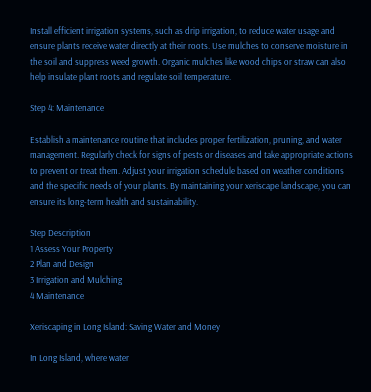Install efficient irrigation systems, such as drip irrigation, to reduce water usage and ensure plants receive water directly at their roots. Use mulches to conserve moisture in the soil and suppress weed growth. Organic mulches like wood chips or straw can also help insulate plant roots and regulate soil temperature.

Step 4: Maintenance

Establish a maintenance routine that includes proper fertilization, pruning, and water management. Regularly check for signs of pests or diseases and take appropriate actions to prevent or treat them. Adjust your irrigation schedule based on weather conditions and the specific needs of your plants. By maintaining your xeriscape landscape, you can ensure its long-term health and sustainability.

Step Description
1 Assess Your Property
2 Plan and Design
3 Irrigation and Mulching
4 Maintenance

Xeriscaping in Long Island: Saving Water and Money

In Long Island, where water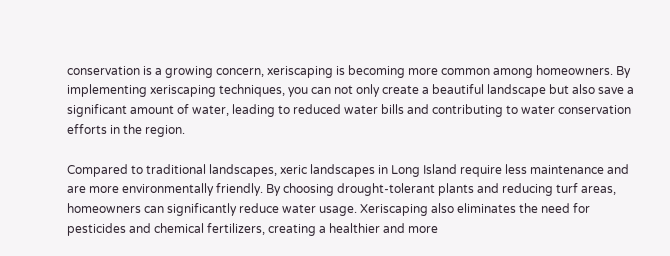conservation is a growing concern, xeriscaping is becoming more common among homeowners. By implementing xeriscaping techniques, you can not only create a beautiful landscape but also save a significant amount of water, leading to reduced water bills and contributing to water conservation efforts in the region.

Compared to traditional landscapes, xeric landscapes in Long Island require less maintenance and are more environmentally friendly. By choosing drought-tolerant plants and reducing turf areas, homeowners can significantly reduce water usage. Xeriscaping also eliminates the need for pesticides and chemical fertilizers, creating a healthier and more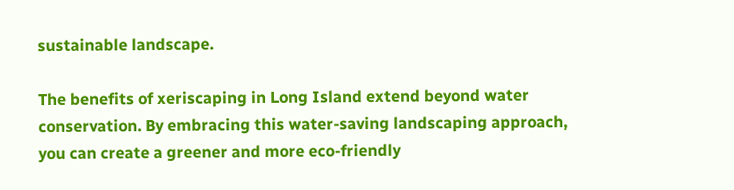sustainable landscape.

The benefits of xeriscaping in Long Island extend beyond water conservation. By embracing this water-saving landscaping approach, you can create a greener and more eco-friendly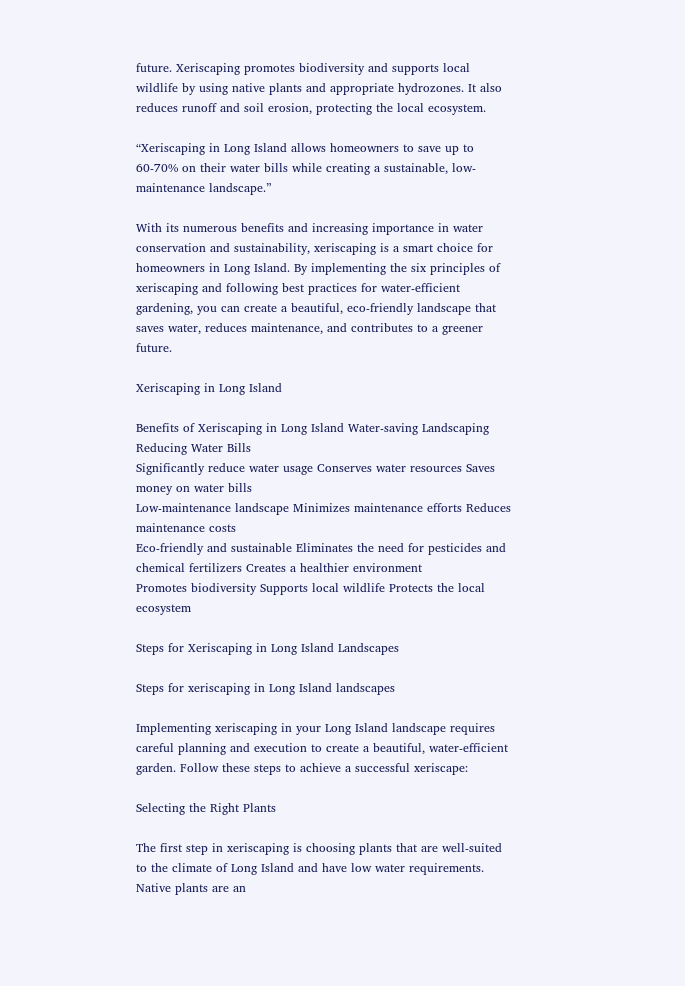future. Xeriscaping promotes biodiversity and supports local wildlife by using native plants and appropriate hydrozones. It also reduces runoff and soil erosion, protecting the local ecosystem.

“Xeriscaping in Long Island allows homeowners to save up to 60-70% on their water bills while creating a sustainable, low-maintenance landscape.”

With its numerous benefits and increasing importance in water conservation and sustainability, xeriscaping is a smart choice for homeowners in Long Island. By implementing the six principles of xeriscaping and following best practices for water-efficient gardening, you can create a beautiful, eco-friendly landscape that saves water, reduces maintenance, and contributes to a greener future.

Xeriscaping in Long Island

Benefits of Xeriscaping in Long Island Water-saving Landscaping Reducing Water Bills
Significantly reduce water usage Conserves water resources Saves money on water bills
Low-maintenance landscape Minimizes maintenance efforts Reduces maintenance costs
Eco-friendly and sustainable Eliminates the need for pesticides and chemical fertilizers Creates a healthier environment
Promotes biodiversity Supports local wildlife Protects the local ecosystem

Steps for Xeriscaping in Long Island Landscapes

Steps for xeriscaping in Long Island landscapes

Implementing xeriscaping in your Long Island landscape requires careful planning and execution to create a beautiful, water-efficient garden. Follow these steps to achieve a successful xeriscape:

Selecting the Right Plants

The first step in xeriscaping is choosing plants that are well-suited to the climate of Long Island and have low water requirements. Native plants are an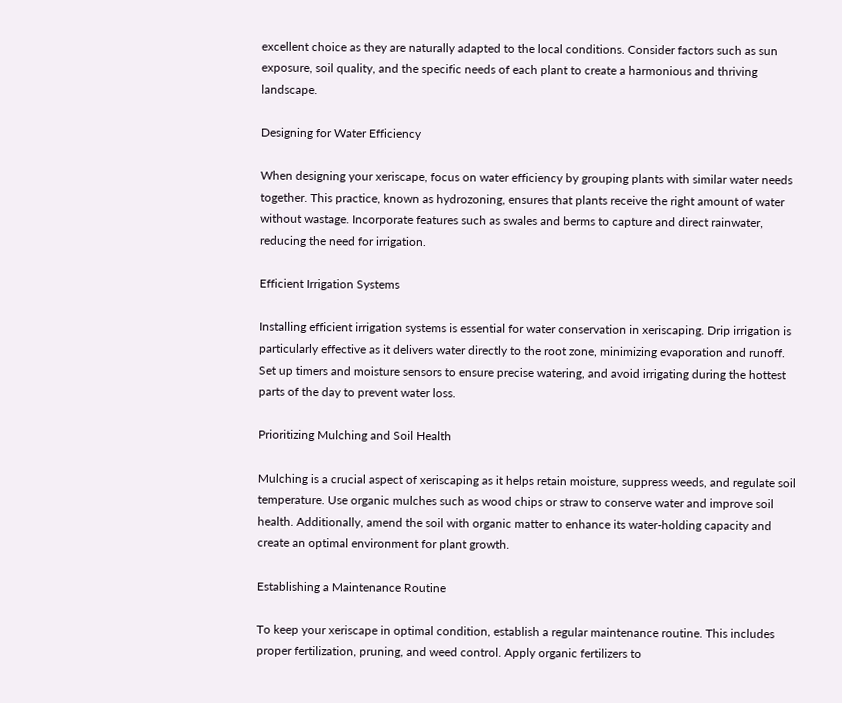excellent choice as they are naturally adapted to the local conditions. Consider factors such as sun exposure, soil quality, and the specific needs of each plant to create a harmonious and thriving landscape.

Designing for Water Efficiency

When designing your xeriscape, focus on water efficiency by grouping plants with similar water needs together. This practice, known as hydrozoning, ensures that plants receive the right amount of water without wastage. Incorporate features such as swales and berms to capture and direct rainwater, reducing the need for irrigation.

Efficient Irrigation Systems

Installing efficient irrigation systems is essential for water conservation in xeriscaping. Drip irrigation is particularly effective as it delivers water directly to the root zone, minimizing evaporation and runoff. Set up timers and moisture sensors to ensure precise watering, and avoid irrigating during the hottest parts of the day to prevent water loss.

Prioritizing Mulching and Soil Health

Mulching is a crucial aspect of xeriscaping as it helps retain moisture, suppress weeds, and regulate soil temperature. Use organic mulches such as wood chips or straw to conserve water and improve soil health. Additionally, amend the soil with organic matter to enhance its water-holding capacity and create an optimal environment for plant growth.

Establishing a Maintenance Routine

To keep your xeriscape in optimal condition, establish a regular maintenance routine. This includes proper fertilization, pruning, and weed control. Apply organic fertilizers to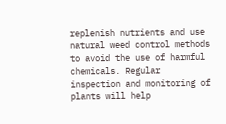replenish nutrients and use natural weed control methods to avoid the use of harmful chemicals. Regular inspection and monitoring of plants will help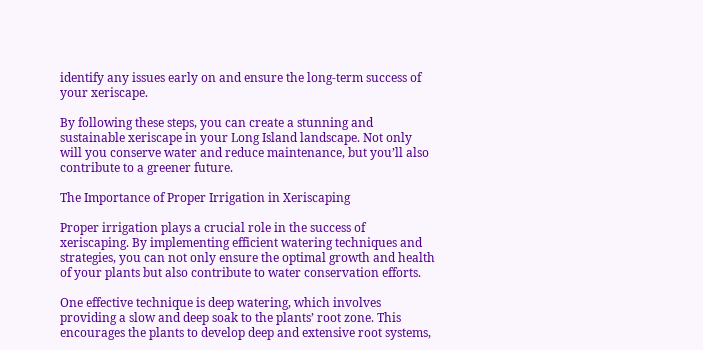identify any issues early on and ensure the long-term success of your xeriscape.

By following these steps, you can create a stunning and sustainable xeriscape in your Long Island landscape. Not only will you conserve water and reduce maintenance, but you’ll also contribute to a greener future.

The Importance of Proper Irrigation in Xeriscaping

Proper irrigation plays a crucial role in the success of xeriscaping. By implementing efficient watering techniques and strategies, you can not only ensure the optimal growth and health of your plants but also contribute to water conservation efforts.

One effective technique is deep watering, which involves providing a slow and deep soak to the plants’ root zone. This encourages the plants to develop deep and extensive root systems,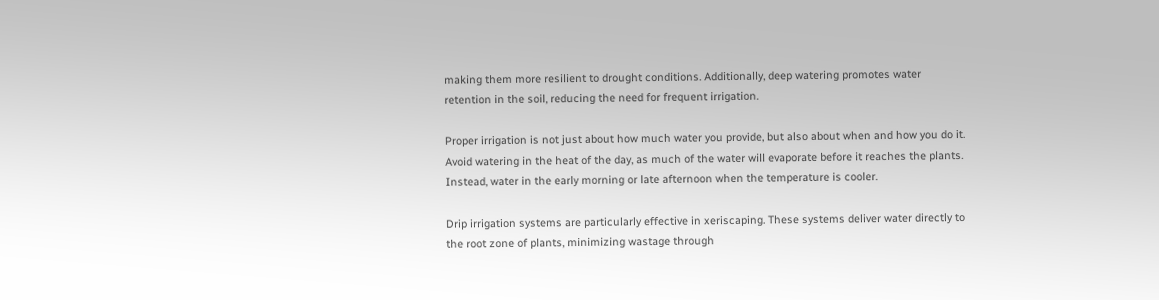making them more resilient to drought conditions. Additionally, deep watering promotes water retention in the soil, reducing the need for frequent irrigation.

Proper irrigation is not just about how much water you provide, but also about when and how you do it. Avoid watering in the heat of the day, as much of the water will evaporate before it reaches the plants. Instead, water in the early morning or late afternoon when the temperature is cooler.

Drip irrigation systems are particularly effective in xeriscaping. These systems deliver water directly to the root zone of plants, minimizing wastage through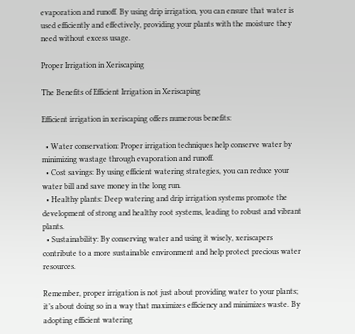evaporation and runoff. By using drip irrigation, you can ensure that water is used efficiently and effectively, providing your plants with the moisture they need without excess usage.

Proper Irrigation in Xeriscaping

The Benefits of Efficient Irrigation in Xeriscaping

Efficient irrigation in xeriscaping offers numerous benefits:

  • Water conservation: Proper irrigation techniques help conserve water by minimizing wastage through evaporation and runoff.
  • Cost savings: By using efficient watering strategies, you can reduce your water bill and save money in the long run.
  • Healthy plants: Deep watering and drip irrigation systems promote the development of strong and healthy root systems, leading to robust and vibrant plants.
  • Sustainability: By conserving water and using it wisely, xeriscapers contribute to a more sustainable environment and help protect precious water resources.

Remember, proper irrigation is not just about providing water to your plants; it’s about doing so in a way that maximizes efficiency and minimizes waste. By adopting efficient watering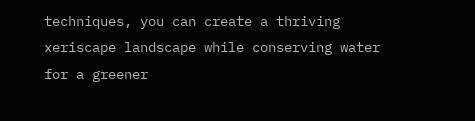techniques, you can create a thriving xeriscape landscape while conserving water for a greener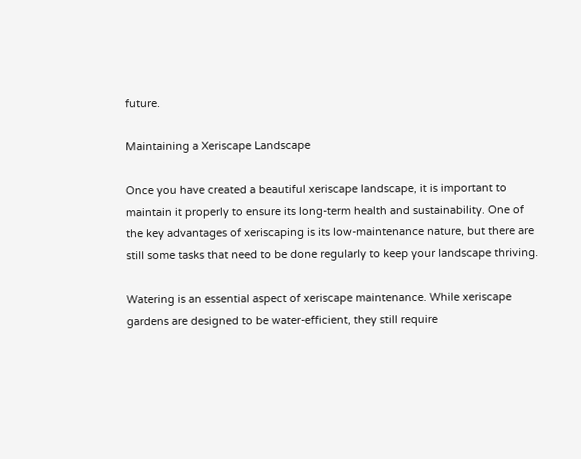future.

Maintaining a Xeriscape Landscape

Once you have created a beautiful xeriscape landscape, it is important to maintain it properly to ensure its long-term health and sustainability. One of the key advantages of xeriscaping is its low-maintenance nature, but there are still some tasks that need to be done regularly to keep your landscape thriving.

Watering is an essential aspect of xeriscape maintenance. While xeriscape gardens are designed to be water-efficient, they still require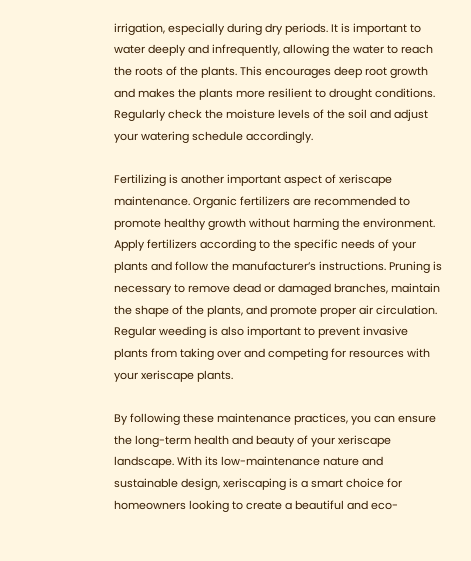irrigation, especially during dry periods. It is important to water deeply and infrequently, allowing the water to reach the roots of the plants. This encourages deep root growth and makes the plants more resilient to drought conditions. Regularly check the moisture levels of the soil and adjust your watering schedule accordingly.

Fertilizing is another important aspect of xeriscape maintenance. Organic fertilizers are recommended to promote healthy growth without harming the environment. Apply fertilizers according to the specific needs of your plants and follow the manufacturer’s instructions. Pruning is necessary to remove dead or damaged branches, maintain the shape of the plants, and promote proper air circulation. Regular weeding is also important to prevent invasive plants from taking over and competing for resources with your xeriscape plants.

By following these maintenance practices, you can ensure the long-term health and beauty of your xeriscape landscape. With its low-maintenance nature and sustainable design, xeriscaping is a smart choice for homeowners looking to create a beautiful and eco-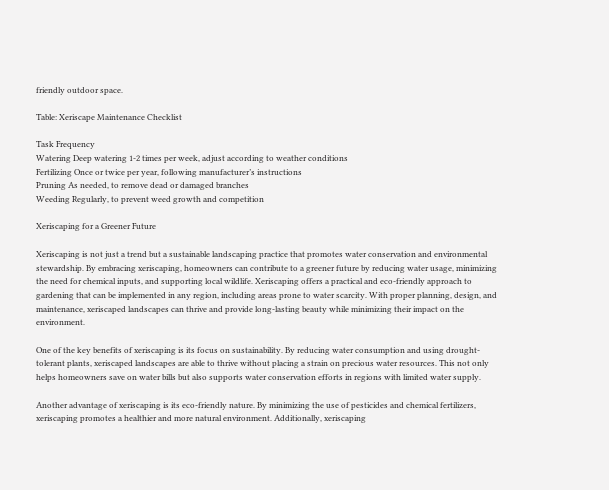friendly outdoor space.

Table: Xeriscape Maintenance Checklist

Task Frequency
Watering Deep watering 1-2 times per week, adjust according to weather conditions
Fertilizing Once or twice per year, following manufacturer’s instructions
Pruning As needed, to remove dead or damaged branches
Weeding Regularly, to prevent weed growth and competition

Xeriscaping for a Greener Future

Xeriscaping is not just a trend but a sustainable landscaping practice that promotes water conservation and environmental stewardship. By embracing xeriscaping, homeowners can contribute to a greener future by reducing water usage, minimizing the need for chemical inputs, and supporting local wildlife. Xeriscaping offers a practical and eco-friendly approach to gardening that can be implemented in any region, including areas prone to water scarcity. With proper planning, design, and maintenance, xeriscaped landscapes can thrive and provide long-lasting beauty while minimizing their impact on the environment.

One of the key benefits of xeriscaping is its focus on sustainability. By reducing water consumption and using drought-tolerant plants, xeriscaped landscapes are able to thrive without placing a strain on precious water resources. This not only helps homeowners save on water bills but also supports water conservation efforts in regions with limited water supply.

Another advantage of xeriscaping is its eco-friendly nature. By minimizing the use of pesticides and chemical fertilizers, xeriscaping promotes a healthier and more natural environment. Additionally, xeriscaping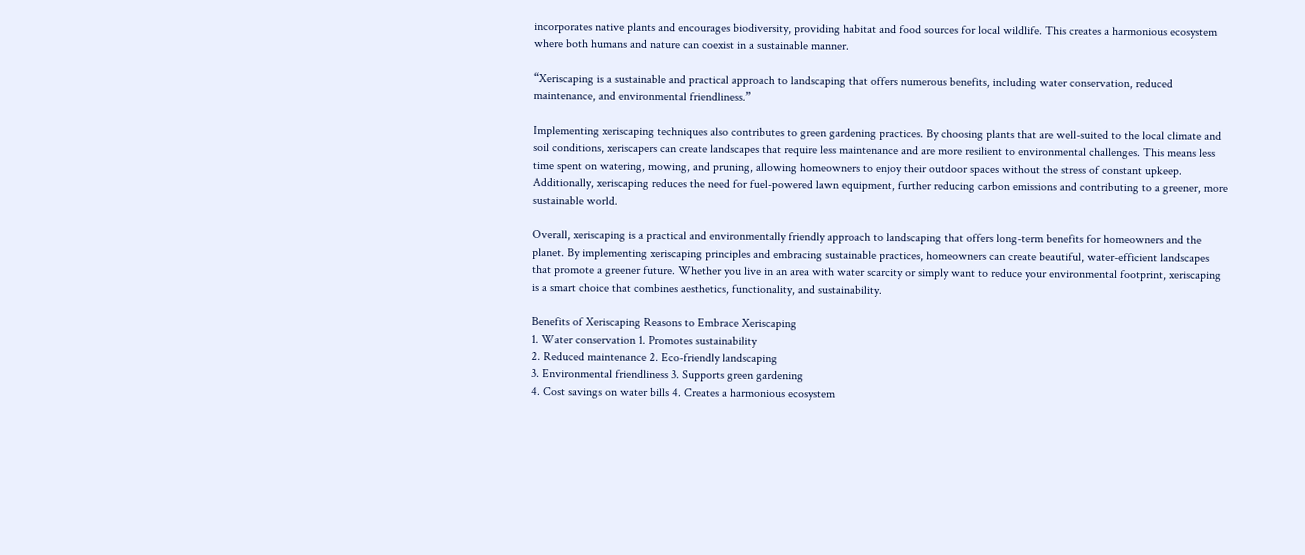incorporates native plants and encourages biodiversity, providing habitat and food sources for local wildlife. This creates a harmonious ecosystem where both humans and nature can coexist in a sustainable manner.

“Xeriscaping is a sustainable and practical approach to landscaping that offers numerous benefits, including water conservation, reduced maintenance, and environmental friendliness.”

Implementing xeriscaping techniques also contributes to green gardening practices. By choosing plants that are well-suited to the local climate and soil conditions, xeriscapers can create landscapes that require less maintenance and are more resilient to environmental challenges. This means less time spent on watering, mowing, and pruning, allowing homeowners to enjoy their outdoor spaces without the stress of constant upkeep. Additionally, xeriscaping reduces the need for fuel-powered lawn equipment, further reducing carbon emissions and contributing to a greener, more sustainable world.

Overall, xeriscaping is a practical and environmentally friendly approach to landscaping that offers long-term benefits for homeowners and the planet. By implementing xeriscaping principles and embracing sustainable practices, homeowners can create beautiful, water-efficient landscapes that promote a greener future. Whether you live in an area with water scarcity or simply want to reduce your environmental footprint, xeriscaping is a smart choice that combines aesthetics, functionality, and sustainability.

Benefits of Xeriscaping Reasons to Embrace Xeriscaping
1. Water conservation 1. Promotes sustainability
2. Reduced maintenance 2. Eco-friendly landscaping
3. Environmental friendliness 3. Supports green gardening
4. Cost savings on water bills 4. Creates a harmonious ecosystem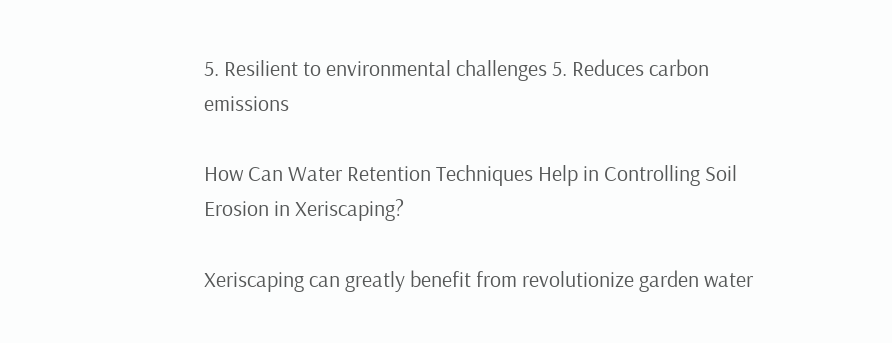5. Resilient to environmental challenges 5. Reduces carbon emissions

How Can Water Retention Techniques Help in Controlling Soil Erosion in Xeriscaping?

Xeriscaping can greatly benefit from revolutionize garden water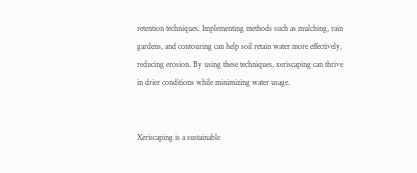retention techniques. Implementing methods such as mulching, rain gardens, and contouring can help soil retain water more effectively, reducing erosion. By using these techniques, xeriscaping can thrive in drier conditions while minimizing water usage.


Xeriscaping is a sustainable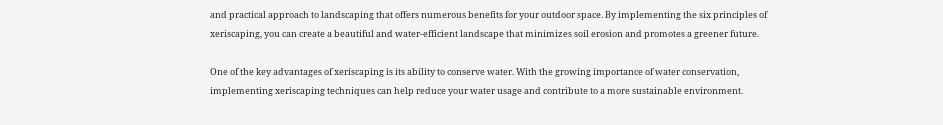and practical approach to landscaping that offers numerous benefits for your outdoor space. By implementing the six principles of xeriscaping, you can create a beautiful and water-efficient landscape that minimizes soil erosion and promotes a greener future.

One of the key advantages of xeriscaping is its ability to conserve water. With the growing importance of water conservation, implementing xeriscaping techniques can help reduce your water usage and contribute to a more sustainable environment.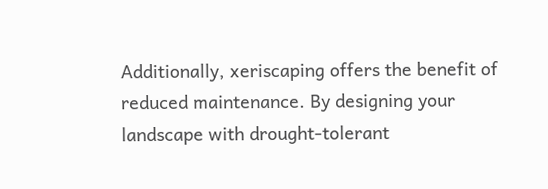Additionally, xeriscaping offers the benefit of reduced maintenance. By designing your landscape with drought-tolerant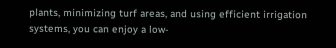plants, minimizing turf areas, and using efficient irrigation systems, you can enjoy a low-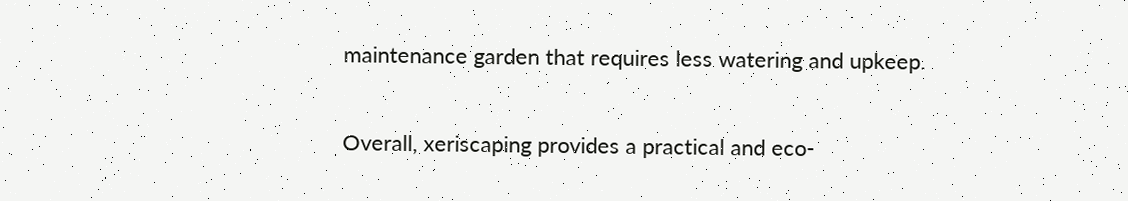maintenance garden that requires less watering and upkeep.

Overall, xeriscaping provides a practical and eco-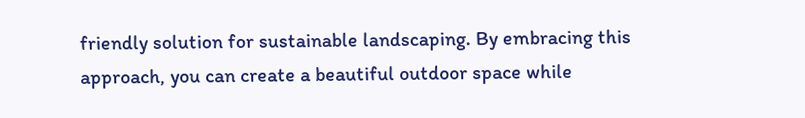friendly solution for sustainable landscaping. By embracing this approach, you can create a beautiful outdoor space while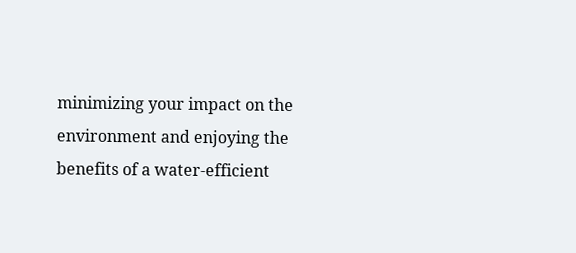minimizing your impact on the environment and enjoying the benefits of a water-efficient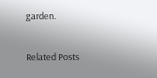garden.

Related Posts